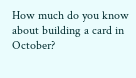How much do you know about building a card in October?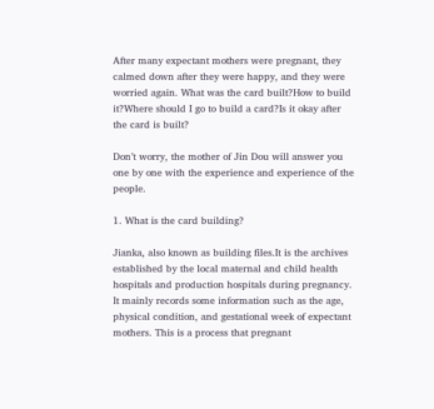After many expectant mothers were pregnant, they calmed down after they were happy, and they were worried again. What was the card built?How to build it?Where should I go to build a card?Is it okay after the card is built?

Don’t worry, the mother of Jin Dou will answer you one by one with the experience and experience of the people.

1. What is the card building?

Jianka, also known as building files.It is the archives established by the local maternal and child health hospitals and production hospitals during pregnancy. It mainly records some information such as the age, physical condition, and gestational week of expectant mothers. This is a process that pregnant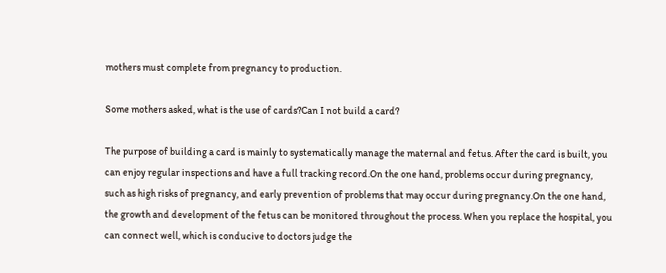mothers must complete from pregnancy to production.

Some mothers asked, what is the use of cards?Can I not build a card?

The purpose of building a card is mainly to systematically manage the maternal and fetus. After the card is built, you can enjoy regular inspections and have a full tracking record.On the one hand, problems occur during pregnancy, such as high risks of pregnancy, and early prevention of problems that may occur during pregnancy.On the one hand, the growth and development of the fetus can be monitored throughout the process. When you replace the hospital, you can connect well, which is conducive to doctors judge the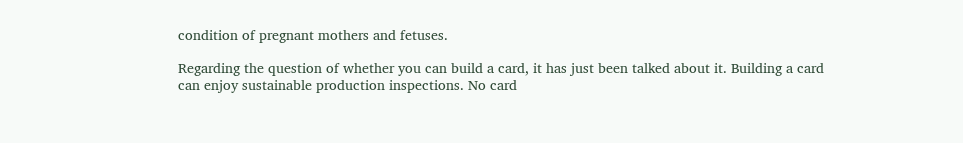condition of pregnant mothers and fetuses.

Regarding the question of whether you can build a card, it has just been talked about it. Building a card can enjoy sustainable production inspections. No card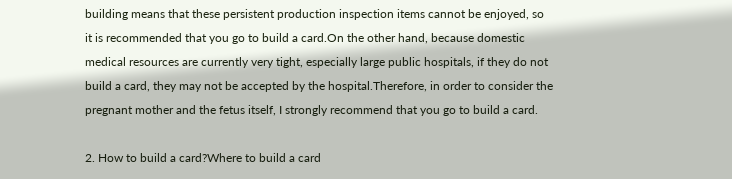building means that these persistent production inspection items cannot be enjoyed, so it is recommended that you go to build a card.On the other hand, because domestic medical resources are currently very tight, especially large public hospitals, if they do not build a card, they may not be accepted by the hospital.Therefore, in order to consider the pregnant mother and the fetus itself, I strongly recommend that you go to build a card.

2. How to build a card?Where to build a card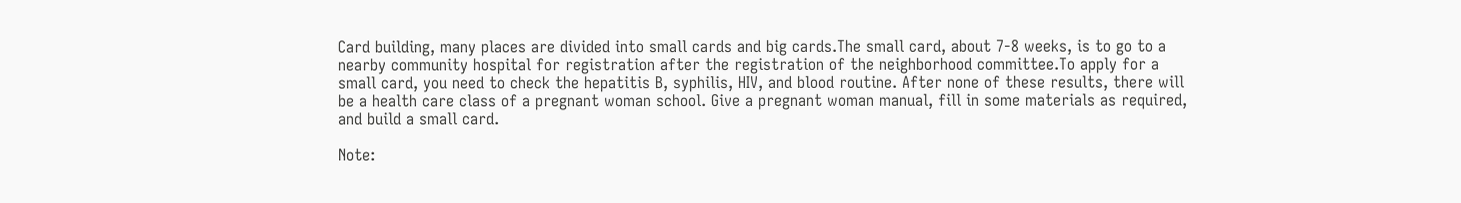Card building, many places are divided into small cards and big cards.The small card, about 7-8 weeks, is to go to a nearby community hospital for registration after the registration of the neighborhood committee.To apply for a small card, you need to check the hepatitis B, syphilis, HIV, and blood routine. After none of these results, there will be a health care class of a pregnant woman school. Give a pregnant woman manual, fill in some materials as required, and build a small card.

Note: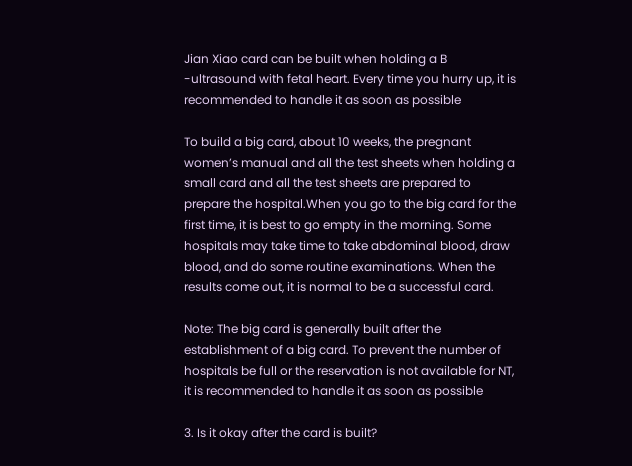Jian Xiao card can be built when holding a B -ultrasound with fetal heart. Every time you hurry up, it is recommended to handle it as soon as possible

To build a big card, about 10 weeks, the pregnant women’s manual and all the test sheets when holding a small card and all the test sheets are prepared to prepare the hospital.When you go to the big card for the first time, it is best to go empty in the morning. Some hospitals may take time to take abdominal blood, draw blood, and do some routine examinations. When the results come out, it is normal to be a successful card.

Note: The big card is generally built after the establishment of a big card. To prevent the number of hospitals be full or the reservation is not available for NT, it is recommended to handle it as soon as possible

3. Is it okay after the card is built?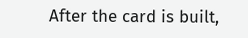After the card is built,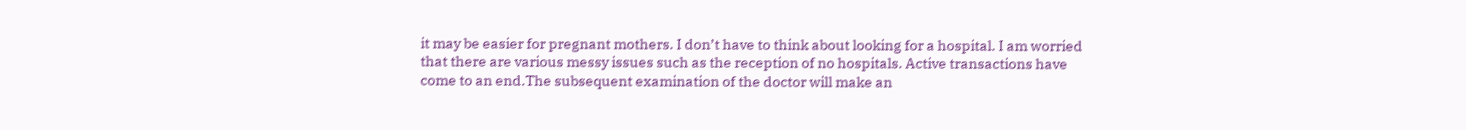it may be easier for pregnant mothers. I don’t have to think about looking for a hospital. I am worried that there are various messy issues such as the reception of no hospitals. Active transactions have come to an end.The subsequent examination of the doctor will make an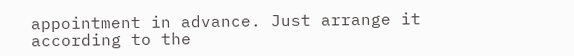appointment in advance. Just arrange it according to the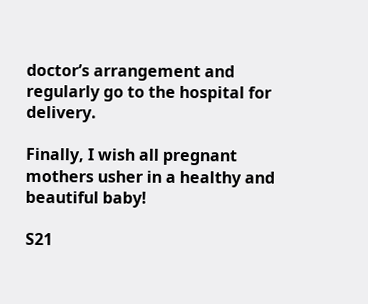doctor’s arrangement and regularly go to the hospital for delivery.

Finally, I wish all pregnant mothers usher in a healthy and beautiful baby!

S21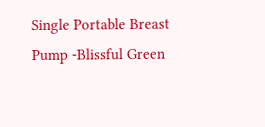Single Portable Breast Pump -Blissful Green